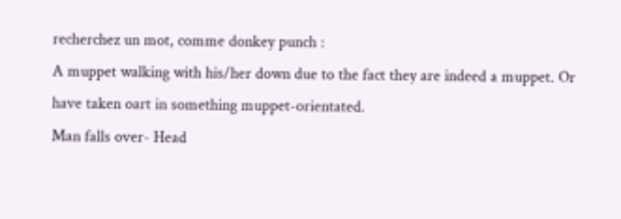recherchez un mot, comme donkey punch :
A muppet walking with his/her down due to the fact they are indeed a muppet. Or have taken oart in something muppet-orientated.
Man falls over- Head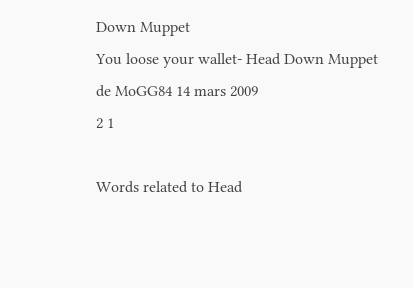Down Muppet
You loose your wallet- Head Down Muppet
de MoGG84 14 mars 2009
2 1

Words related to Head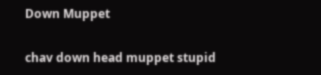Down Muppet

chav down head muppet stupid